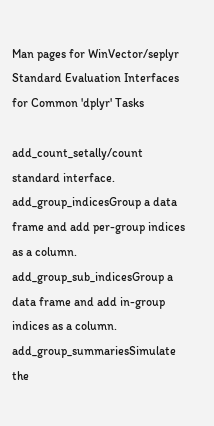Man pages for WinVector/seplyr
Standard Evaluation Interfaces for Common 'dplyr' Tasks

add_count_setally/count standard interface.
add_group_indicesGroup a data frame and add per-group indices as a column.
add_group_sub_indicesGroup a data frame and add in-group indices as a column.
add_group_summariesSimulate the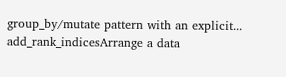group_by/mutate pattern with an explicit...
add_rank_indicesArrange a data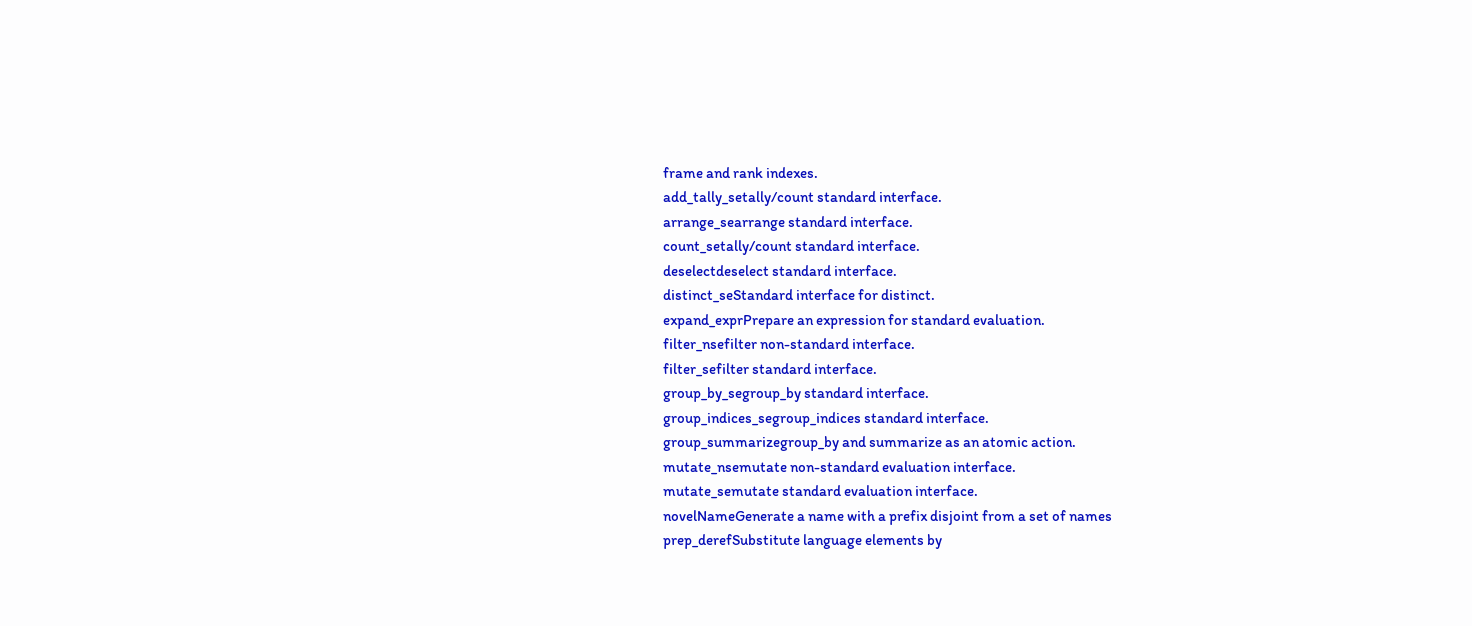frame and rank indexes.
add_tally_setally/count standard interface.
arrange_searrange standard interface.
count_setally/count standard interface.
deselectdeselect standard interface.
distinct_seStandard interface for distinct.
expand_exprPrepare an expression for standard evaluation.
filter_nsefilter non-standard interface.
filter_sefilter standard interface.
group_by_segroup_by standard interface.
group_indices_segroup_indices standard interface.
group_summarizegroup_by and summarize as an atomic action.
mutate_nsemutate non-standard evaluation interface.
mutate_semutate standard evaluation interface.
novelNameGenerate a name with a prefix disjoint from a set of names
prep_derefSubstitute language elements by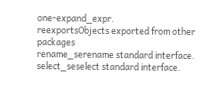one-expand_expr.
reexportsObjects exported from other packages
rename_serename standard interface.
select_seselect standard interface.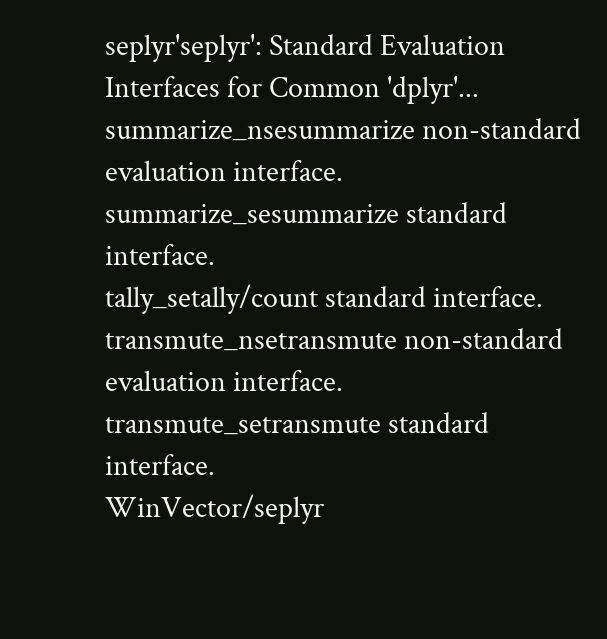seplyr'seplyr': Standard Evaluation Interfaces for Common 'dplyr'...
summarize_nsesummarize non-standard evaluation interface.
summarize_sesummarize standard interface.
tally_setally/count standard interface.
transmute_nsetransmute non-standard evaluation interface.
transmute_setransmute standard interface.
WinVector/seplyr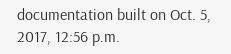documentation built on Oct. 5, 2017, 12:56 p.m.